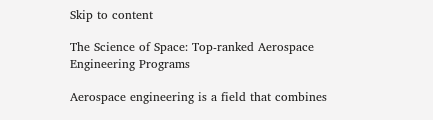Skip to content

The Science of Space: Top-ranked Aerospace Engineering Programs

Aerospace engineering is a field that combines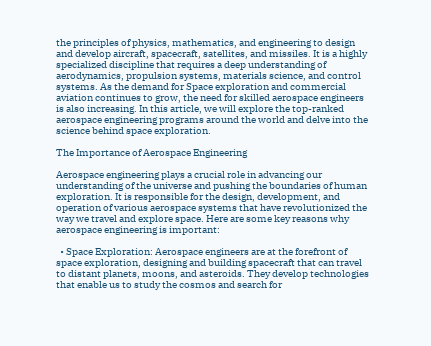the principles of physics, mathematics, and engineering to design and develop aircraft, spacecraft, satellites, and missiles. It is a highly specialized discipline that requires a deep understanding of aerodynamics, propulsion systems, materials science, and control systems. As the demand for Space exploration and commercial aviation continues to grow, the need for skilled aerospace engineers is also increasing. In this article, we will explore the top-ranked aerospace engineering programs around the world and delve into the science behind space exploration.

The Importance of Aerospace Engineering

Aerospace engineering plays a crucial role in advancing our understanding of the universe and pushing the boundaries of human exploration. It is responsible for the design, development, and operation of various aerospace systems that have revolutionized the way we travel and explore space. Here are some key reasons why aerospace engineering is important:

  • Space Exploration: Aerospace engineers are at the forefront of space exploration, designing and building spacecraft that can travel to distant planets, moons, and asteroids. They develop technologies that enable us to study the cosmos and search for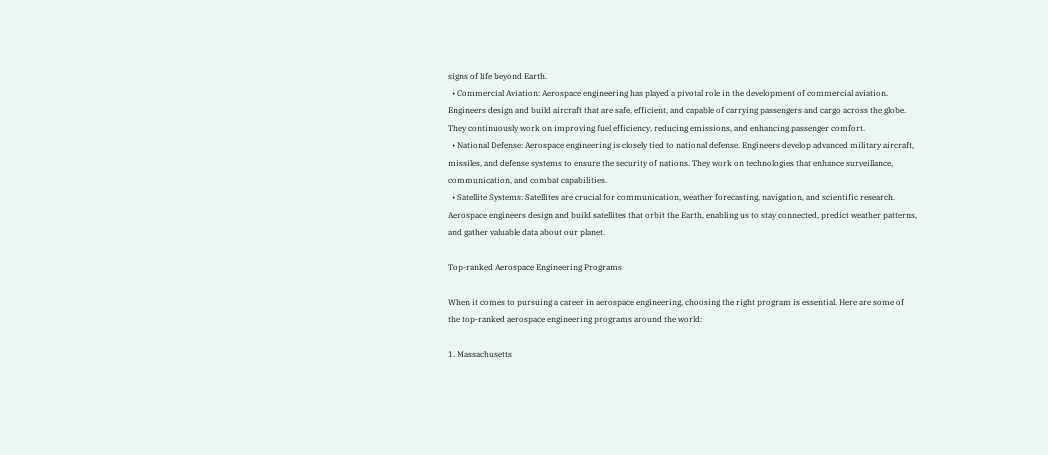signs of life beyond Earth.
  • Commercial Aviation: Aerospace engineering has played a pivotal role in the development of commercial aviation. Engineers design and build aircraft that are safe, efficient, and capable of carrying passengers and cargo across the globe. They continuously work on improving fuel efficiency, reducing emissions, and enhancing passenger comfort.
  • National Defense: Aerospace engineering is closely tied to national defense. Engineers develop advanced military aircraft, missiles, and defense systems to ensure the security of nations. They work on technologies that enhance surveillance, communication, and combat capabilities.
  • Satellite Systems: Satellites are crucial for communication, weather forecasting, navigation, and scientific research. Aerospace engineers design and build satellites that orbit the Earth, enabling us to stay connected, predict weather patterns, and gather valuable data about our planet.

Top-ranked Aerospace Engineering Programs

When it comes to pursuing a career in aerospace engineering, choosing the right program is essential. Here are some of the top-ranked aerospace engineering programs around the world:

1. Massachusetts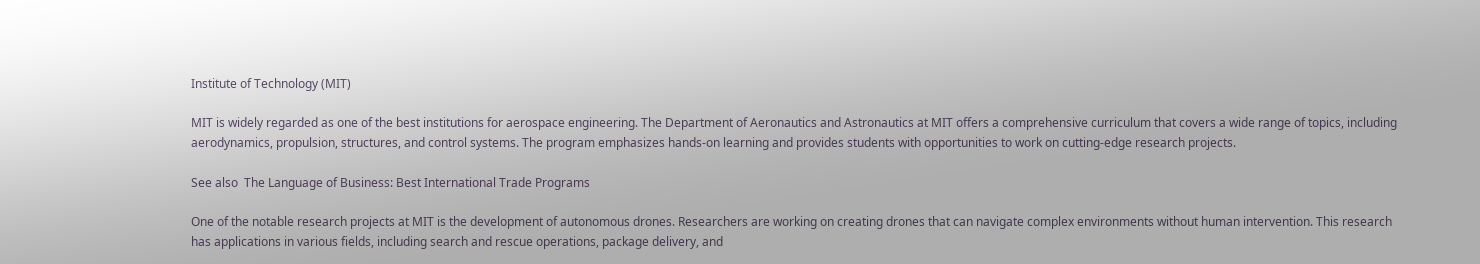Institute of Technology (MIT)

MIT is widely regarded as one of the best institutions for aerospace engineering. The Department of Aeronautics and Astronautics at MIT offers a comprehensive curriculum that covers a wide range of topics, including aerodynamics, propulsion, structures, and control systems. The program emphasizes hands-on learning and provides students with opportunities to work on cutting-edge research projects.

See also  The Language of Business: Best International Trade Programs

One of the notable research projects at MIT is the development of autonomous drones. Researchers are working on creating drones that can navigate complex environments without human intervention. This research has applications in various fields, including search and rescue operations, package delivery, and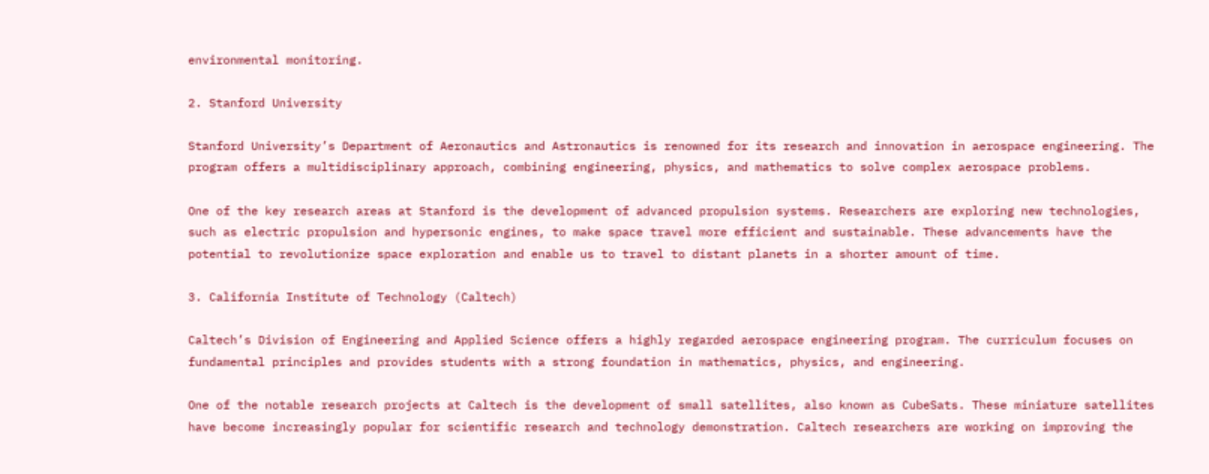environmental monitoring.

2. Stanford University

Stanford University’s Department of Aeronautics and Astronautics is renowned for its research and innovation in aerospace engineering. The program offers a multidisciplinary approach, combining engineering, physics, and mathematics to solve complex aerospace problems.

One of the key research areas at Stanford is the development of advanced propulsion systems. Researchers are exploring new technologies, such as electric propulsion and hypersonic engines, to make space travel more efficient and sustainable. These advancements have the potential to revolutionize space exploration and enable us to travel to distant planets in a shorter amount of time.

3. California Institute of Technology (Caltech)

Caltech’s Division of Engineering and Applied Science offers a highly regarded aerospace engineering program. The curriculum focuses on fundamental principles and provides students with a strong foundation in mathematics, physics, and engineering.

One of the notable research projects at Caltech is the development of small satellites, also known as CubeSats. These miniature satellites have become increasingly popular for scientific research and technology demonstration. Caltech researchers are working on improving the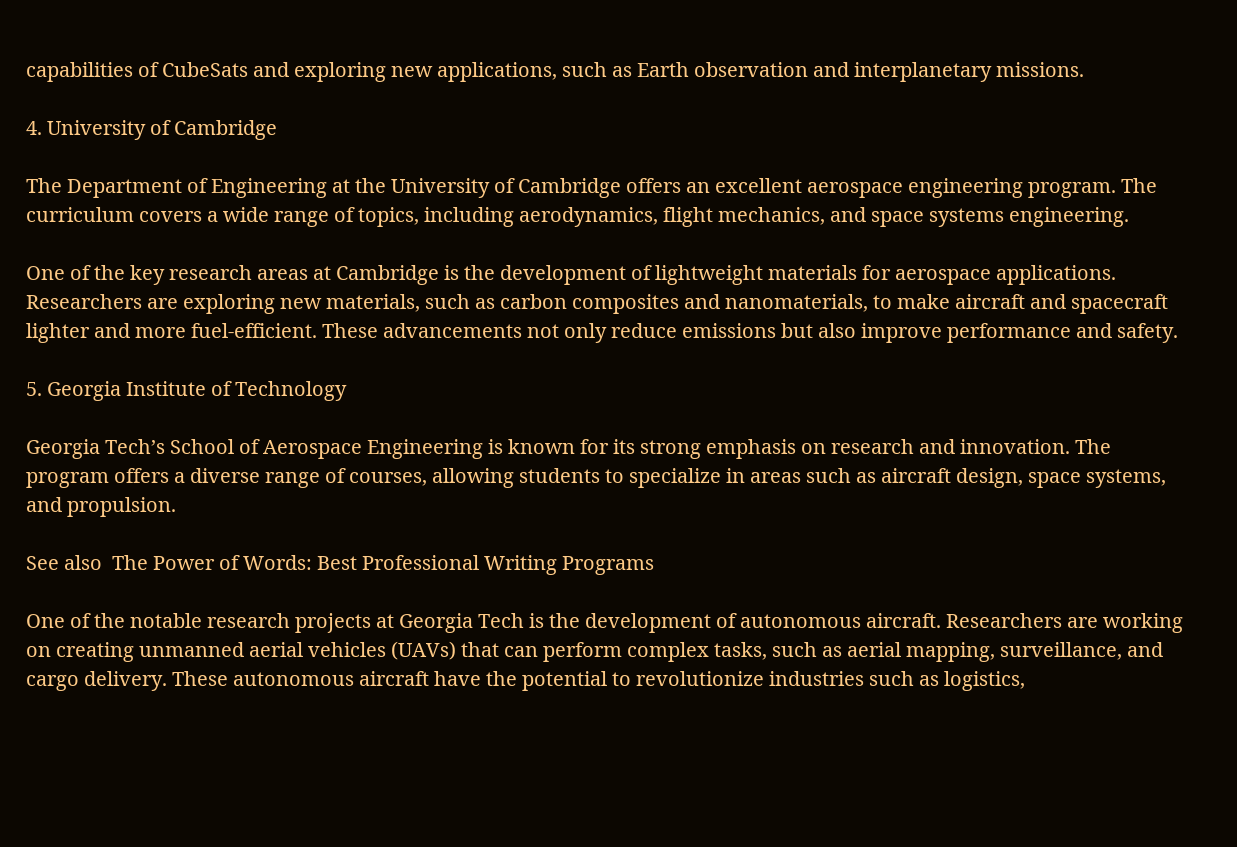capabilities of CubeSats and exploring new applications, such as Earth observation and interplanetary missions.

4. University of Cambridge

The Department of Engineering at the University of Cambridge offers an excellent aerospace engineering program. The curriculum covers a wide range of topics, including aerodynamics, flight mechanics, and space systems engineering.

One of the key research areas at Cambridge is the development of lightweight materials for aerospace applications. Researchers are exploring new materials, such as carbon composites and nanomaterials, to make aircraft and spacecraft lighter and more fuel-efficient. These advancements not only reduce emissions but also improve performance and safety.

5. Georgia Institute of Technology

Georgia Tech’s School of Aerospace Engineering is known for its strong emphasis on research and innovation. The program offers a diverse range of courses, allowing students to specialize in areas such as aircraft design, space systems, and propulsion.

See also  The Power of Words: Best Professional Writing Programs

One of the notable research projects at Georgia Tech is the development of autonomous aircraft. Researchers are working on creating unmanned aerial vehicles (UAVs) that can perform complex tasks, such as aerial mapping, surveillance, and cargo delivery. These autonomous aircraft have the potential to revolutionize industries such as logistics,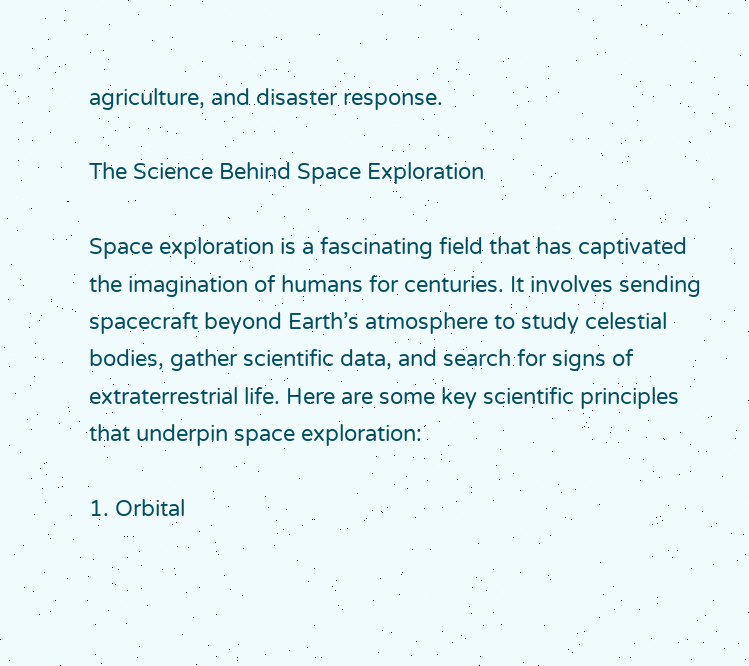agriculture, and disaster response.

The Science Behind Space Exploration

Space exploration is a fascinating field that has captivated the imagination of humans for centuries. It involves sending spacecraft beyond Earth’s atmosphere to study celestial bodies, gather scientific data, and search for signs of extraterrestrial life. Here are some key scientific principles that underpin space exploration:

1. Orbital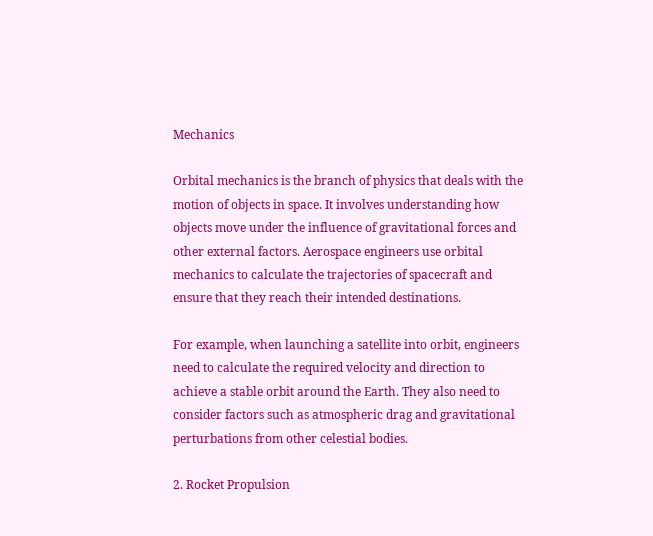Mechanics

Orbital mechanics is the branch of physics that deals with the motion of objects in space. It involves understanding how objects move under the influence of gravitational forces and other external factors. Aerospace engineers use orbital mechanics to calculate the trajectories of spacecraft and ensure that they reach their intended destinations.

For example, when launching a satellite into orbit, engineers need to calculate the required velocity and direction to achieve a stable orbit around the Earth. They also need to consider factors such as atmospheric drag and gravitational perturbations from other celestial bodies.

2. Rocket Propulsion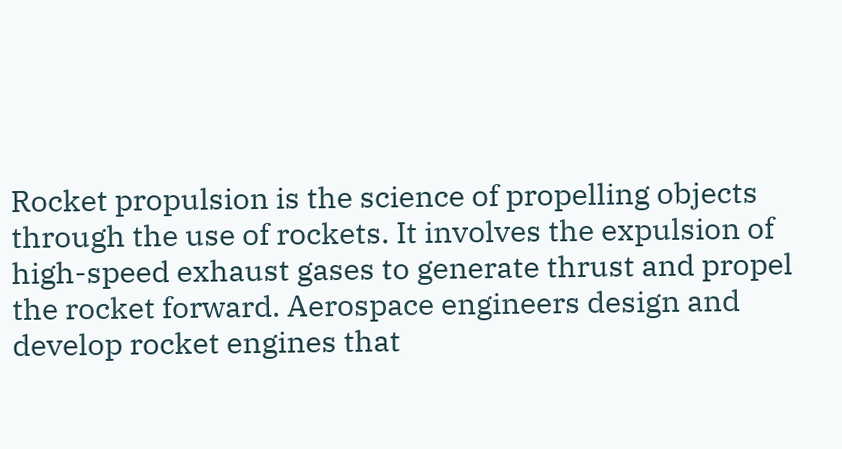Rocket propulsion is the science of propelling objects through the use of rockets. It involves the expulsion of high-speed exhaust gases to generate thrust and propel the rocket forward. Aerospace engineers design and develop rocket engines that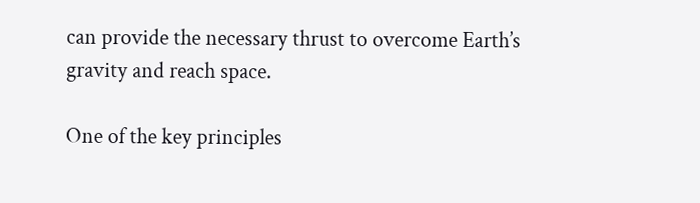can provide the necessary thrust to overcome Earth’s gravity and reach space.

One of the key principles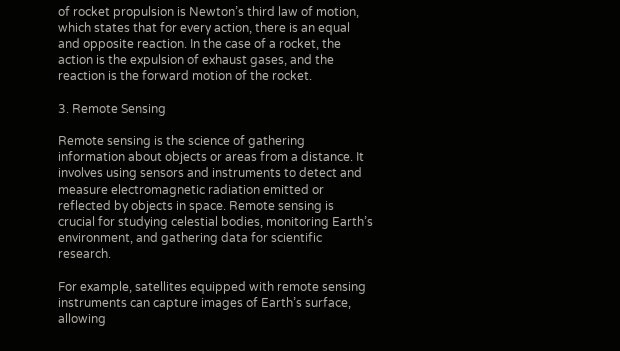of rocket propulsion is Newton’s third law of motion, which states that for every action, there is an equal and opposite reaction. In the case of a rocket, the action is the expulsion of exhaust gases, and the reaction is the forward motion of the rocket.

3. Remote Sensing

Remote sensing is the science of gathering information about objects or areas from a distance. It involves using sensors and instruments to detect and measure electromagnetic radiation emitted or reflected by objects in space. Remote sensing is crucial for studying celestial bodies, monitoring Earth’s environment, and gathering data for scientific research.

For example, satellites equipped with remote sensing instruments can capture images of Earth’s surface, allowing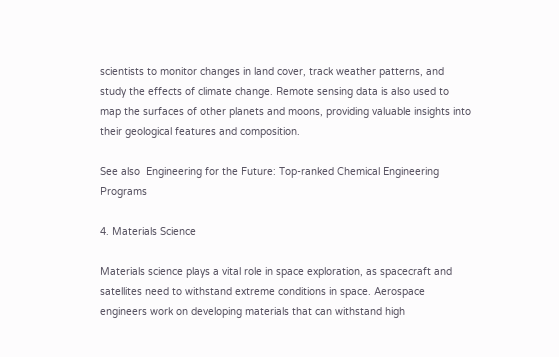scientists to monitor changes in land cover, track weather patterns, and study the effects of climate change. Remote sensing data is also used to map the surfaces of other planets and moons, providing valuable insights into their geological features and composition.

See also  Engineering for the Future: Top-ranked Chemical Engineering Programs

4. Materials Science

Materials science plays a vital role in space exploration, as spacecraft and satellites need to withstand extreme conditions in space. Aerospace engineers work on developing materials that can withstand high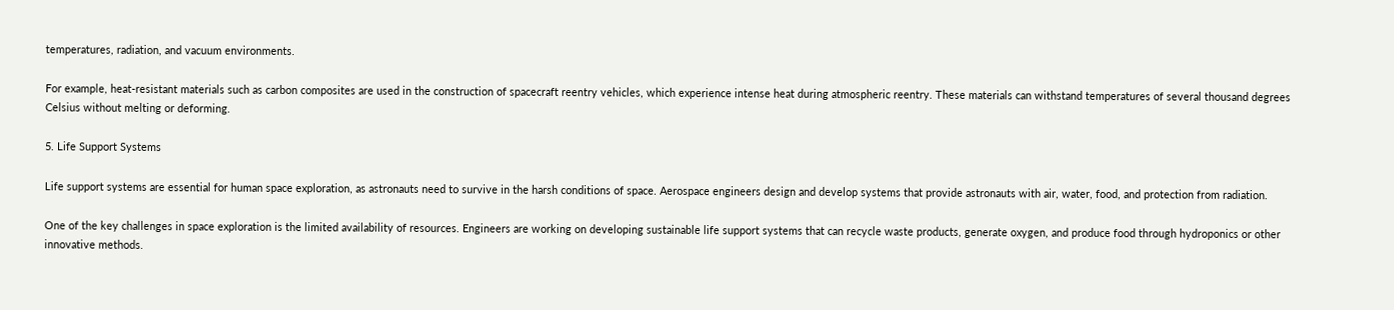temperatures, radiation, and vacuum environments.

For example, heat-resistant materials such as carbon composites are used in the construction of spacecraft reentry vehicles, which experience intense heat during atmospheric reentry. These materials can withstand temperatures of several thousand degrees Celsius without melting or deforming.

5. Life Support Systems

Life support systems are essential for human space exploration, as astronauts need to survive in the harsh conditions of space. Aerospace engineers design and develop systems that provide astronauts with air, water, food, and protection from radiation.

One of the key challenges in space exploration is the limited availability of resources. Engineers are working on developing sustainable life support systems that can recycle waste products, generate oxygen, and produce food through hydroponics or other innovative methods.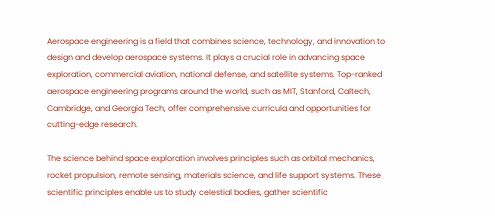Aerospace engineering is a field that combines science, technology, and innovation to design and develop aerospace systems. It plays a crucial role in advancing space exploration, commercial aviation, national defense, and satellite systems. Top-ranked aerospace engineering programs around the world, such as MIT, Stanford, Caltech, Cambridge, and Georgia Tech, offer comprehensive curricula and opportunities for cutting-edge research.

The science behind space exploration involves principles such as orbital mechanics, rocket propulsion, remote sensing, materials science, and life support systems. These scientific principles enable us to study celestial bodies, gather scientific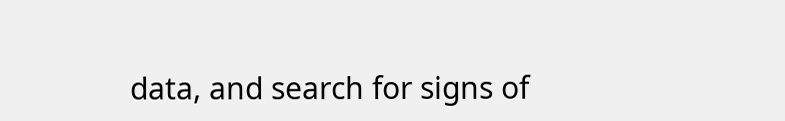data, and search for signs of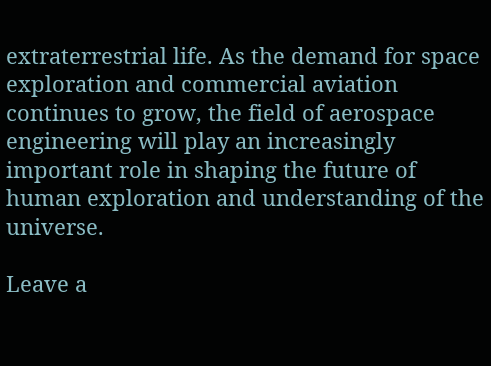extraterrestrial life. As the demand for space exploration and commercial aviation continues to grow, the field of aerospace engineering will play an increasingly important role in shaping the future of human exploration and understanding of the universe.

Leave a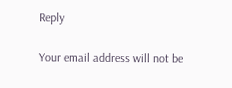Reply

Your email address will not be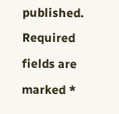published. Required fields are marked *